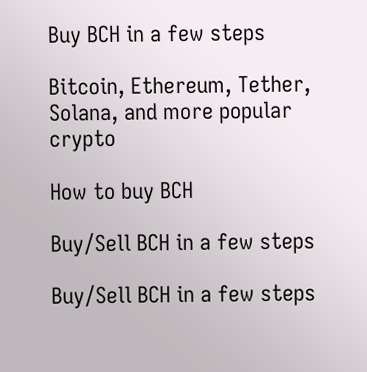Buy BCH in a few steps

Bitcoin, Ethereum, Tether, Solana, and more popular crypto

How to buy BCH

Buy/Sell BCH in a few steps

Buy/Sell BCH in a few steps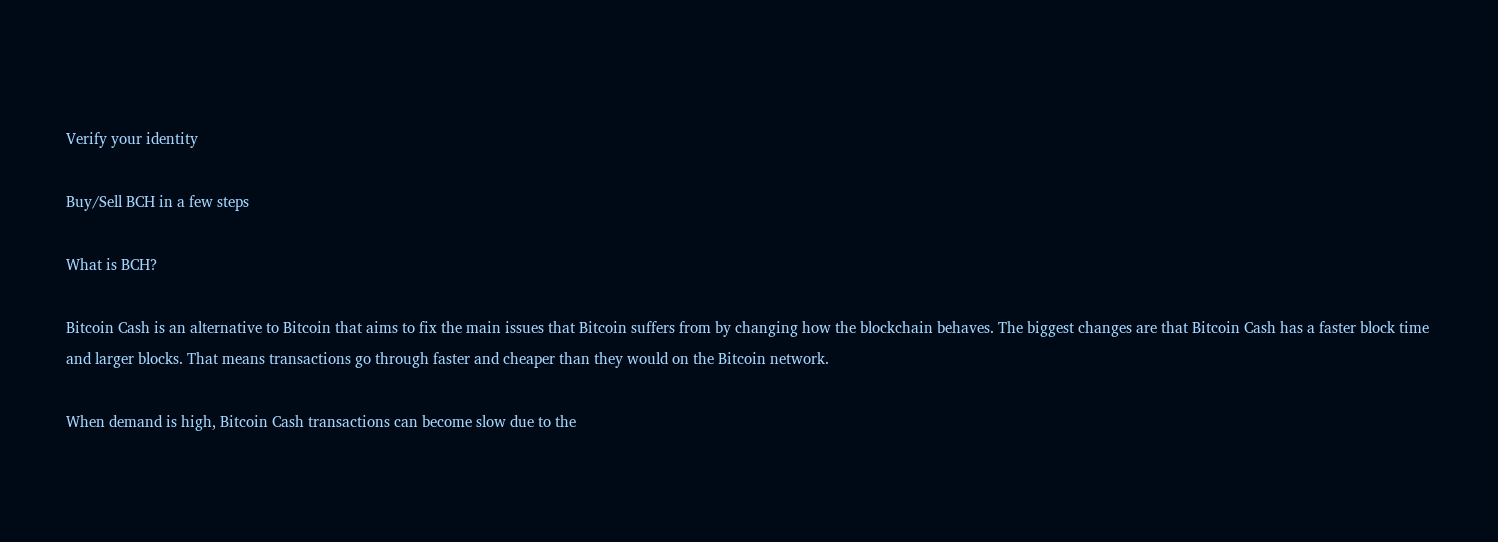Verify your identity

Buy/Sell BCH in a few steps

What is BCH?

Bitcoin Cash is an alternative to Bitcoin that aims to fix the main issues that Bitcoin suffers from by changing how the blockchain behaves. The biggest changes are that Bitcoin Cash has a faster block time and larger blocks. That means transactions go through faster and cheaper than they would on the Bitcoin network.

When demand is high, Bitcoin Cash transactions can become slow due to the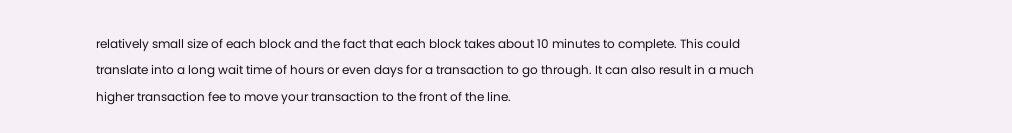relatively small size of each block and the fact that each block takes about 10 minutes to complete. This could translate into a long wait time of hours or even days for a transaction to go through. It can also result in a much higher transaction fee to move your transaction to the front of the line.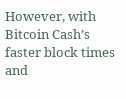However, with Bitcoin Cash’s faster block times and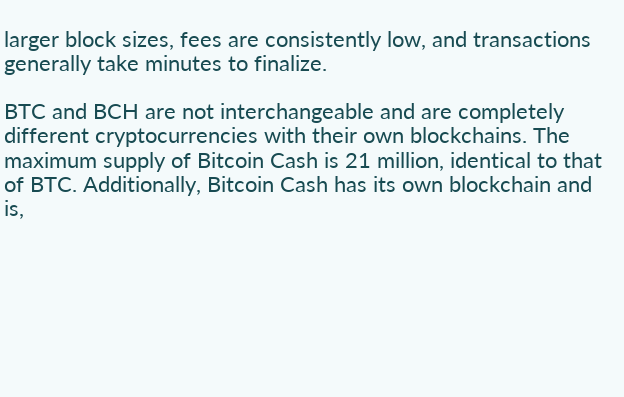larger block sizes, fees are consistently low, and transactions generally take minutes to finalize.

BTC and BCH are not interchangeable and are completely different cryptocurrencies with their own blockchains. The maximum supply of Bitcoin Cash is 21 million, identical to that of BTC. Additionally, Bitcoin Cash has its own blockchain and is,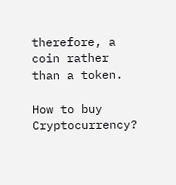therefore, a coin rather than a token.

How to buy Cryptocurrency?